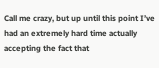Call me crazy, but up until this point I’ve had an extremely hard time actually accepting the fact that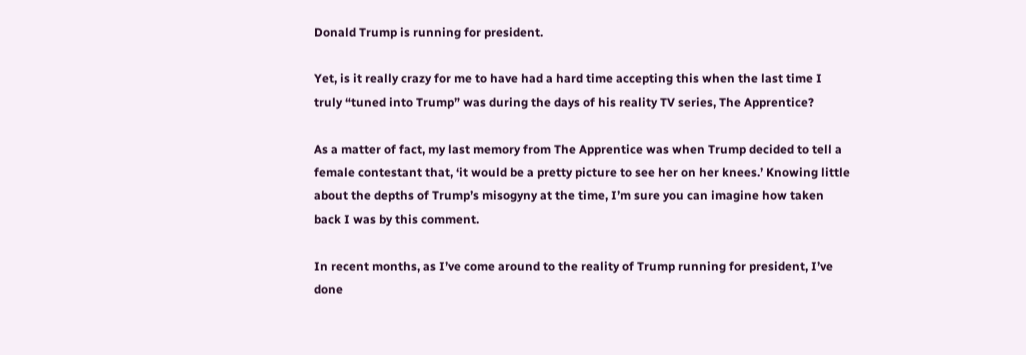Donald Trump is running for president.

Yet, is it really crazy for me to have had a hard time accepting this when the last time I truly “tuned into Trump” was during the days of his reality TV series, The Apprentice?

As a matter of fact, my last memory from The Apprentice was when Trump decided to tell a female contestant that, ‘it would be a pretty picture to see her on her knees.’ Knowing little about the depths of Trump’s misogyny at the time, I’m sure you can imagine how taken back I was by this comment.

In recent months, as I’ve come around to the reality of Trump running for president, I’ve done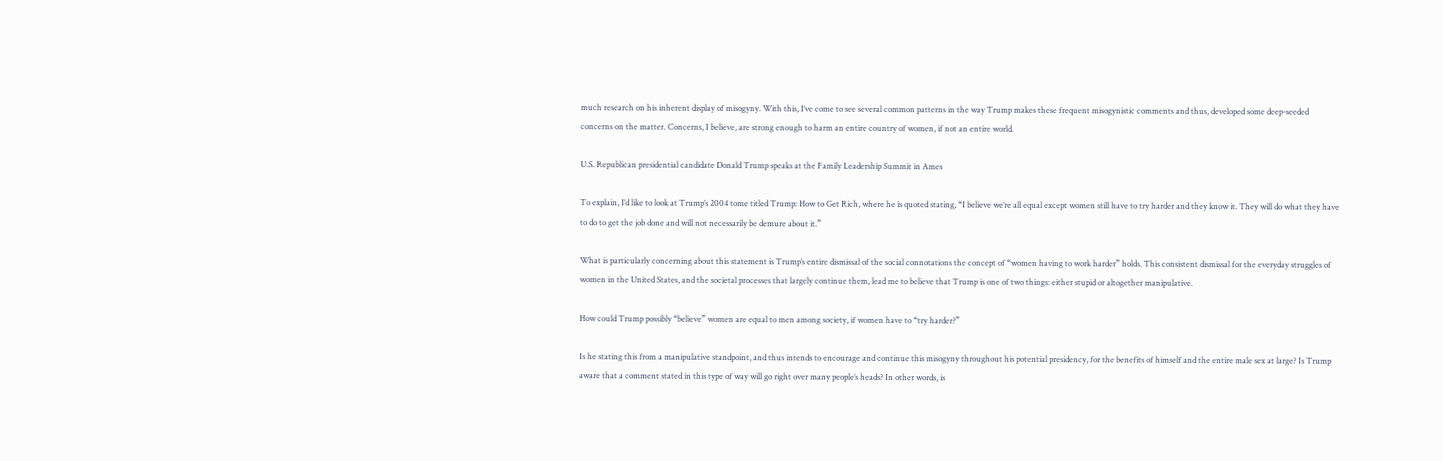much research on his inherent display of misogyny. With this, I’ve come to see several common patterns in the way Trump makes these frequent misogynistic comments and thus, developed some deep-seeded concerns on the matter. Concerns, I believe, are strong enough to harm an entire country of women, if not an entire world.

U.S. Republican presidential candidate Donald Trump speaks at the Family Leadership Summit in Ames

To explain, I’d like to look at Trump’s 2004 tome titled Trump: How to Get Rich, where he is quoted stating, “I believe we’re all equal except women still have to try harder and they know it. They will do what they have to do to get the job done and will not necessarily be demure about it.”

What is particularly concerning about this statement is Trump’s entire dismissal of the social connotations the concept of “women having to work harder” holds. This consistent dismissal for the everyday struggles of women in the United States, and the societal processes that largely continue them, lead me to believe that Trump is one of two things: either stupid or altogether manipulative.

How could Trump possibly “believe” women are equal to men among society, if women have to “try harder?”

Is he stating this from a manipulative standpoint, and thus intends to encourage and continue this misogyny throughout his potential presidency, for the benefits of himself and the entire male sex at large? Is Trump aware that a comment stated in this type of way will go right over many people’s heads? In other words, is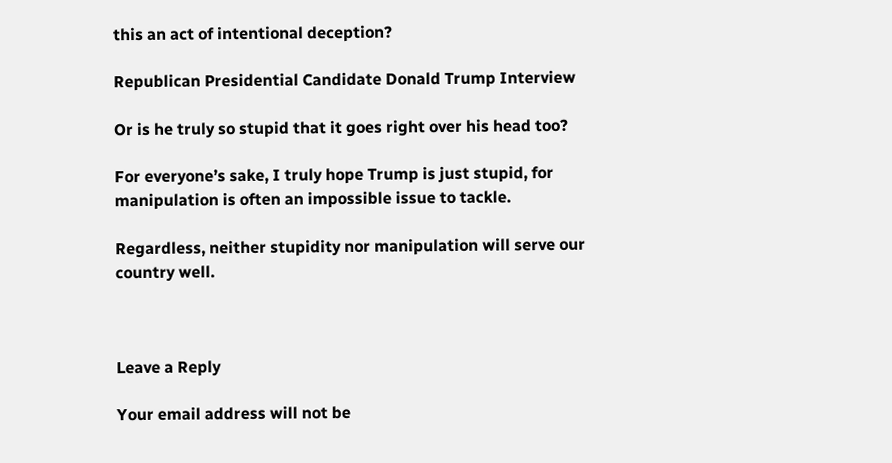this an act of intentional deception?

Republican Presidential Candidate Donald Trump Interview

Or is he truly so stupid that it goes right over his head too?

For everyone’s sake, I truly hope Trump is just stupid, for manipulation is often an impossible issue to tackle.

Regardless, neither stupidity nor manipulation will serve our country well.



Leave a Reply

Your email address will not be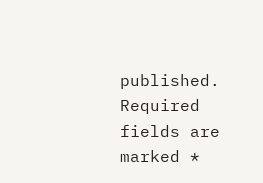published. Required fields are marked *